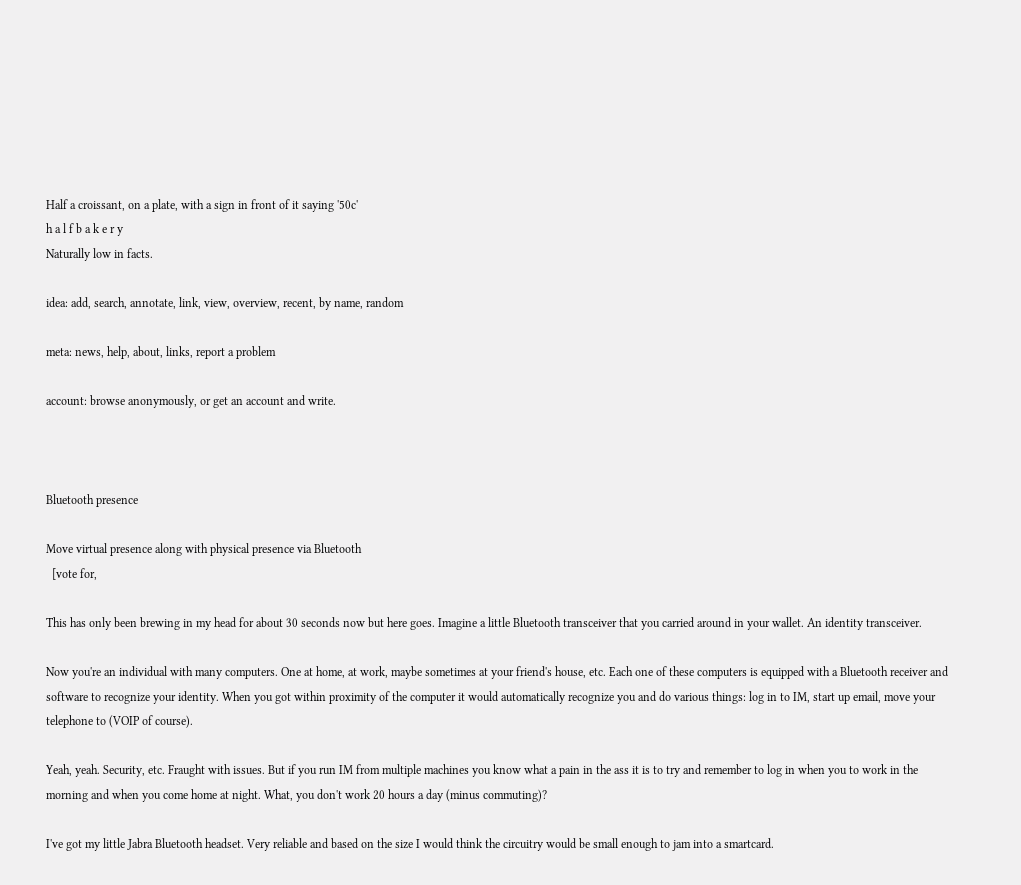Half a croissant, on a plate, with a sign in front of it saying '50c'
h a l f b a k e r y
Naturally low in facts.

idea: add, search, annotate, link, view, overview, recent, by name, random

meta: news, help, about, links, report a problem

account: browse anonymously, or get an account and write.



Bluetooth presence

Move virtual presence along with physical presence via Bluetooth
  [vote for,

This has only been brewing in my head for about 30 seconds now but here goes. Imagine a little Bluetooth transceiver that you carried around in your wallet. An identity transceiver.

Now you're an individual with many computers. One at home, at work, maybe sometimes at your friend's house, etc. Each one of these computers is equipped with a Bluetooth receiver and software to recognize your identity. When you got within proximity of the computer it would automatically recognize you and do various things: log in to IM, start up email, move your telephone to (VOIP of course).

Yeah, yeah. Security, etc. Fraught with issues. But if you run IM from multiple machines you know what a pain in the ass it is to try and remember to log in when you to work in the morning and when you come home at night. What, you don't work 20 hours a day (minus commuting)?

I've got my little Jabra Bluetooth headset. Very reliable and based on the size I would think the circuitry would be small enough to jam into a smartcard.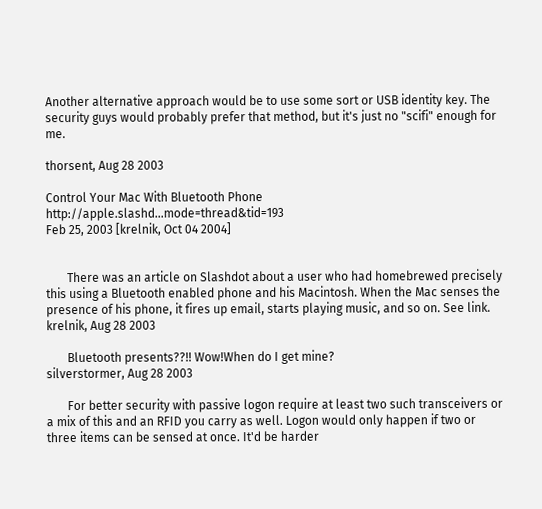Another alternative approach would be to use some sort or USB identity key. The security guys would probably prefer that method, but it's just no "scifi" enough for me.

thorsent, Aug 28 2003

Control Your Mac With Bluetooth Phone http://apple.slashd...mode=thread&tid=193
Feb 25, 2003 [krelnik, Oct 04 2004]


       There was an article on Slashdot about a user who had homebrewed precisely this using a Bluetooth enabled phone and his Macintosh. When the Mac senses the presence of his phone, it fires up email, starts playing music, and so on. See link.
krelnik, Aug 28 2003

       Bluetooth presents??!! Wow!When do I get mine?
silverstormer, Aug 28 2003

       For better security with passive logon require at least two such transceivers or a mix of this and an RFID you carry as well. Logon would only happen if two or three items can be sensed at once. It'd be harder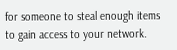for someone to steal enough items to gain access to your network.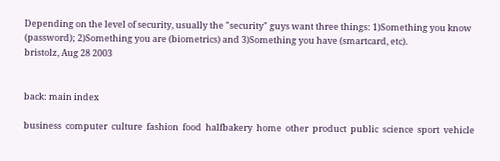Depending on the level of security, usually the "security" guys want three things: 1)Something you know (password); 2)Something you are (biometrics) and 3)Something you have (smartcard, etc).
bristolz, Aug 28 2003


back: main index

business  computer  culture  fashion  food  halfbakery  home  other  product  public  science  sport  vehicle